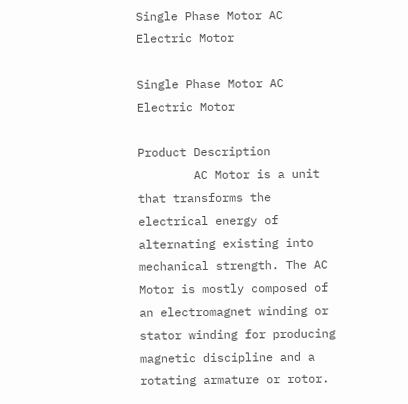Single Phase Motor AC Electric Motor

Single Phase Motor AC Electric Motor

Product Description
        AC Motor is a unit that transforms the electrical energy of alternating existing into mechanical strength. The AC Motor is mostly composed of an electromagnet winding or stator winding for producing magnetic discipline and a rotating armature or rotor.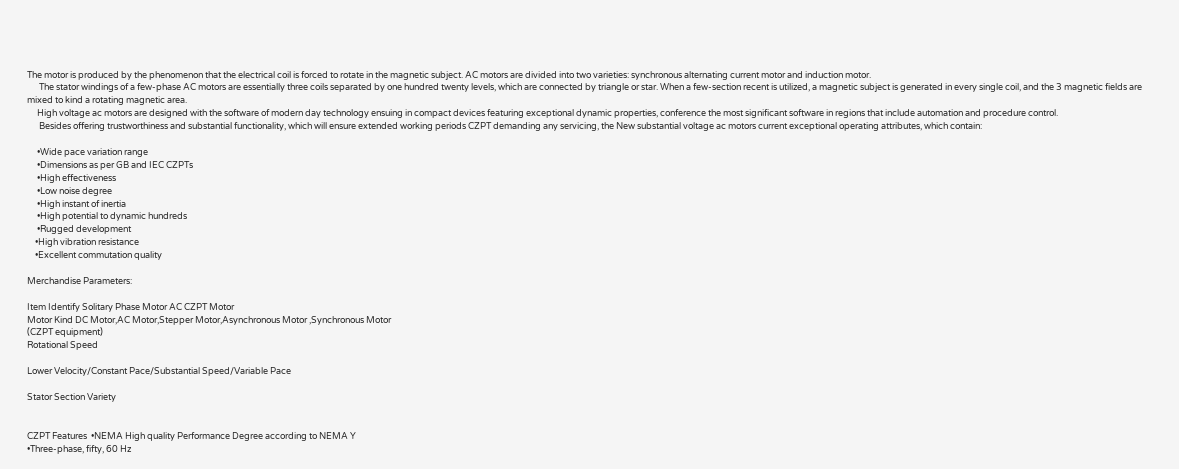The motor is produced by the phenomenon that the electrical coil is forced to rotate in the magnetic subject. AC motors are divided into two varieties: synchronous alternating current motor and induction motor.
      The stator windings of a few-phase AC motors are essentially three coils separated by one hundred twenty levels, which are connected by triangle or star. When a few-section recent is utilized, a magnetic subject is generated in every single coil, and the 3 magnetic fields are mixed to kind a rotating magnetic area.
     High voltage ac motors are designed with the software of modern day technology ensuing in compact devices featuring exceptional dynamic properties, conference the most significant software in regions that include automation and procedure control.
      Besides offering trustworthiness and substantial functionality, which will ensure extended working periods CZPT demanding any servicing, the New substantial voltage ac motors current exceptional operating attributes, which contain:

     •Wide pace variation range
     •Dimensions as per GB and IEC CZPTs
     •High effectiveness
     •Low noise degree
     •High instant of inertia
     •High potential to dynamic hundreds
     •Rugged development
    •High vibration resistance
    •Excellent commutation quality

Merchandise Parameters:

Item Identify Solitary Phase Motor AC CZPT Motor
Motor Kind DC Motor,AC Motor,Stepper Motor,Asynchronous Motor ,Synchronous Motor
(CZPT equipment)
Rotational Speed

Lower Velocity/Constant Pace/Substantial Speed/Variable Pace

Stator Section Variety


CZPT Features  •NEMA High quality Performance Degree according to NEMA Y
•Three-phase, fifty, 60 Hz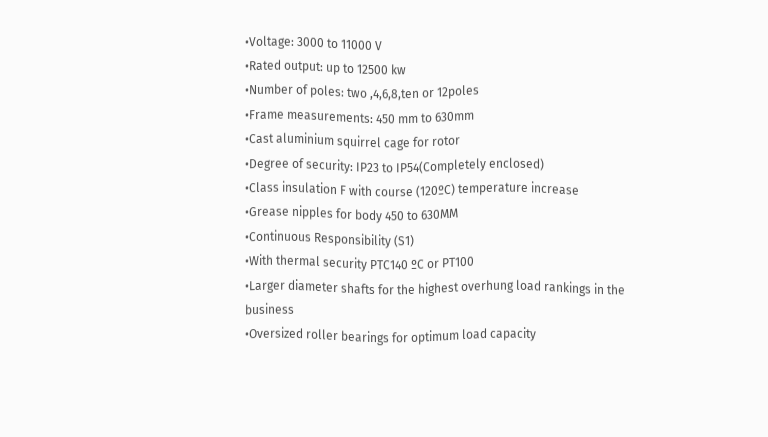•Voltage: 3000 to 11000 V
•Rated output: up to 12500 kw
•Number of poles: two ,4,6,8,ten or 12poles
•Frame measurements: 450 mm to 630mm
•Cast aluminium squirrel cage for rotor
•Degree of security: IP23 to IP54(Completely enclosed)
•Class insulation F with course (120ºC) temperature increase
•Grease nipples for body 450 to 630MM
•Continuous Responsibility (S1)
•With thermal security PTC140 ºC or PT100
•Larger diameter shafts for the highest overhung load rankings in the business
•Oversized roller bearings for optimum load capacity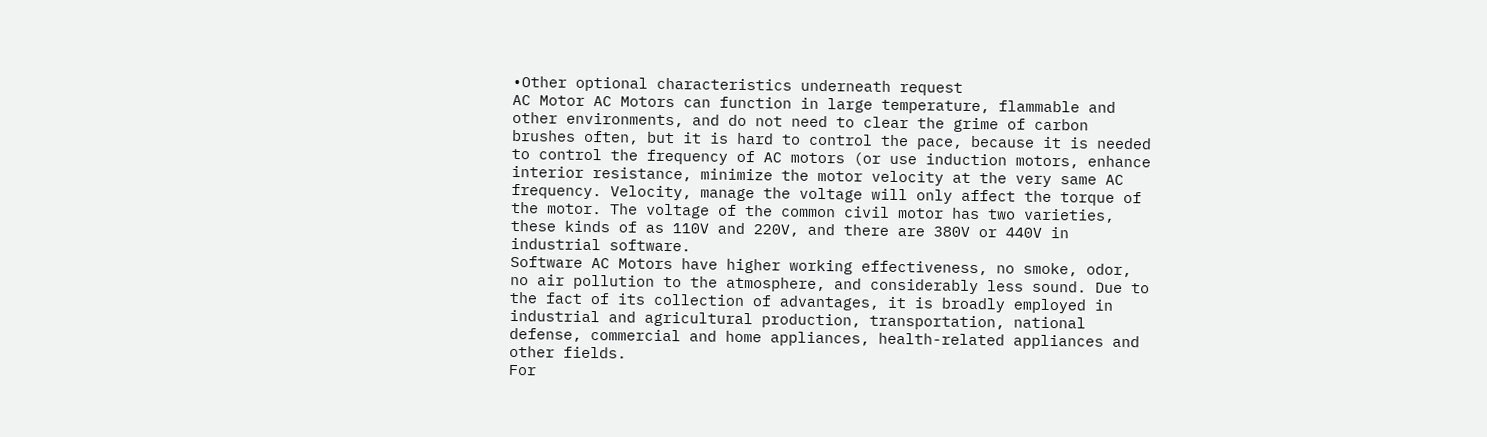•Other optional characteristics underneath request
AC Motor AC Motors can function in large temperature, flammable and other environments, and do not need to clear the grime of carbon brushes often, but it is hard to control the pace, because it is needed to control the frequency of AC motors (or use induction motors, enhance interior resistance, minimize the motor velocity at the very same AC frequency. Velocity, manage the voltage will only affect the torque of the motor. The voltage of the common civil motor has two varieties, these kinds of as 110V and 220V, and there are 380V or 440V in industrial software.
Software AC Motors have higher working effectiveness, no smoke, odor, no air pollution to the atmosphere, and considerably less sound. Due to the fact of its collection of advantages, it is broadly employed in industrial and agricultural production, transportation, national defense, commercial and home appliances, health-related appliances and other fields.
For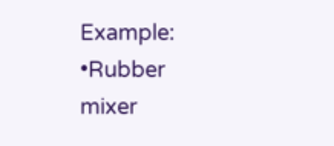Example:
•Rubber mixer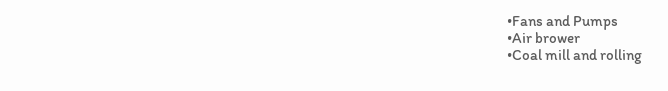•Fans and Pumps
•Air brower
•Coal mill and rolling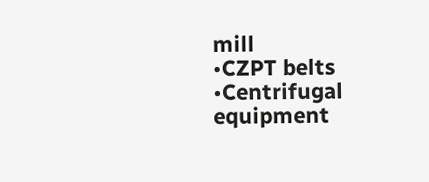mill
•CZPT belts
•Centrifugal equipment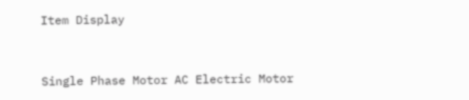Item Display


Single Phase Motor AC Electric Motor